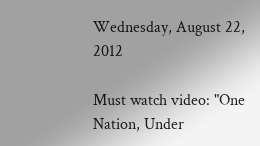Wednesday, August 22, 2012

Must watch video: "One Nation, Under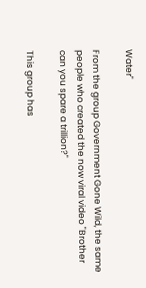Water"

From the group Government Gone Wild, the same people who created the now viral video "Brother can you spare a trillion?"

This group has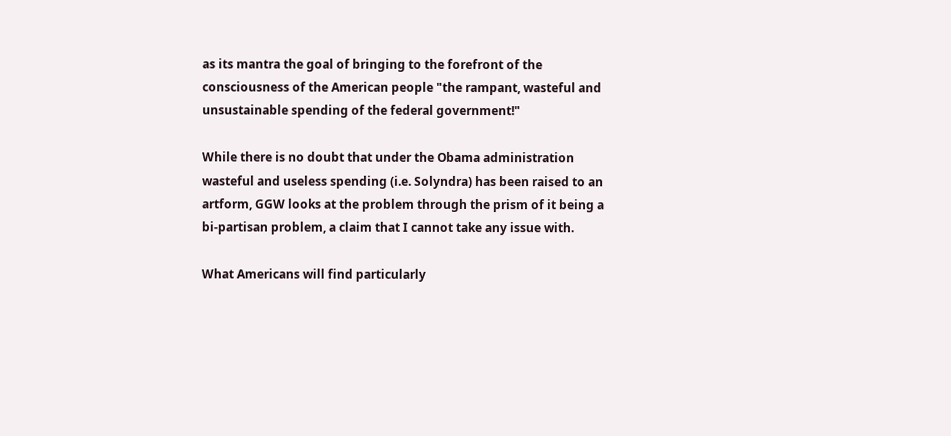as its mantra the goal of bringing to the forefront of the consciousness of the American people "the rampant, wasteful and unsustainable spending of the federal government!"

While there is no doubt that under the Obama administration wasteful and useless spending (i.e. Solyndra) has been raised to an artform, GGW looks at the problem through the prism of it being a bi-partisan problem, a claim that I cannot take any issue with.

What Americans will find particularly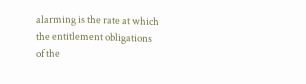alarming is the rate at which the entitlement obligations of the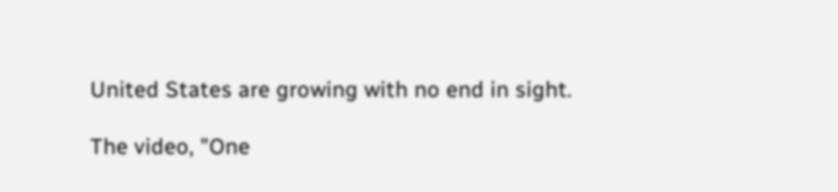United States are growing with no end in sight.

The video, "One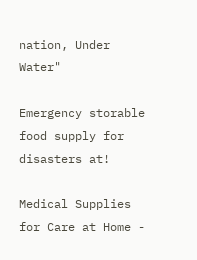nation, Under Water"

Emergency storable food supply for disasters at!

Medical Supplies for Care at Home -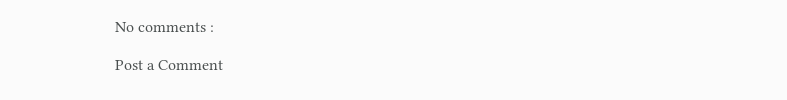No comments :

Post a Comment